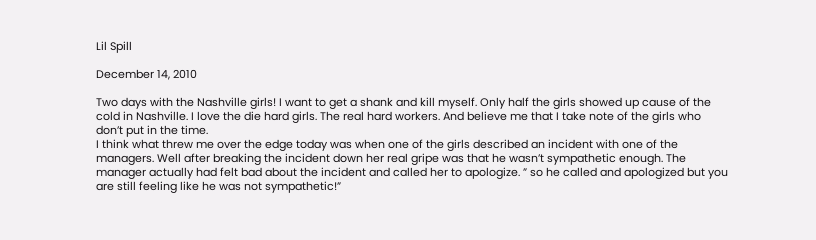Lil Spill

December 14, 2010

Two days with the Nashville girls! I want to get a shank and kill myself. Only half the girls showed up cause of the cold in Nashville. I love the die hard girls. The real hard workers. And believe me that I take note of the girls who don’t put in the time.
I think what threw me over the edge today was when one of the girls described an incident with one of the managers. Well after breaking the incident down her real gripe was that he wasn’t sympathetic enough. The manager actually had felt bad about the incident and called her to apologize. ” so he called and apologized but you are still feeling like he was not sympathetic!”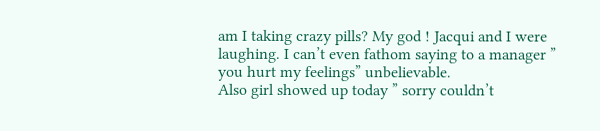am I taking crazy pills? My god ! Jacqui and I were laughing. I can’t even fathom saying to a manager ” you hurt my feelings” unbelievable.
Also girl showed up today ” sorry couldn’t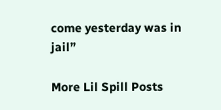come yesterday was in jail”

More Lil Spill Posts